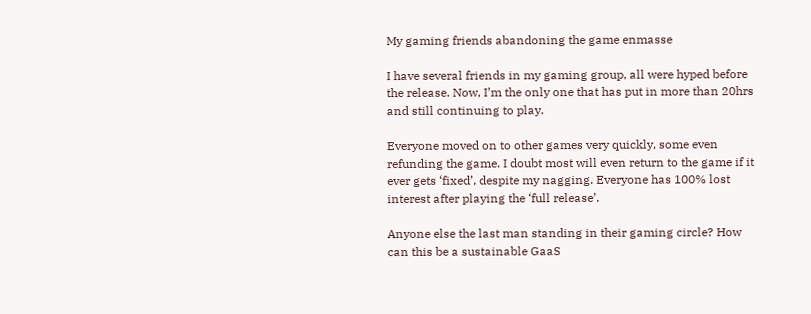My gaming friends abandoning the game enmasse

I have several friends in my gaming group, all were hyped before the release. Now, I’m the only one that has put in more than 20hrs and still continuing to play.

Everyone moved on to other games very quickly, some even refunding the game. I doubt most will even return to the game if it ever gets ‘fixed’, despite my nagging. Everyone has 100% lost interest after playing the ‘full release’.

Anyone else the last man standing in their gaming circle? How can this be a sustainable GaaS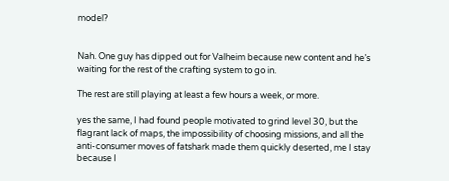model?


Nah. One guy has dipped out for Valheim because new content and he’s waiting for the rest of the crafting system to go in.

The rest are still playing at least a few hours a week, or more.

yes the same, I had found people motivated to grind level 30, but the flagrant lack of maps, the impossibility of choosing missions, and all the anti-consumer moves of fatshark made them quickly deserted, me I stay because I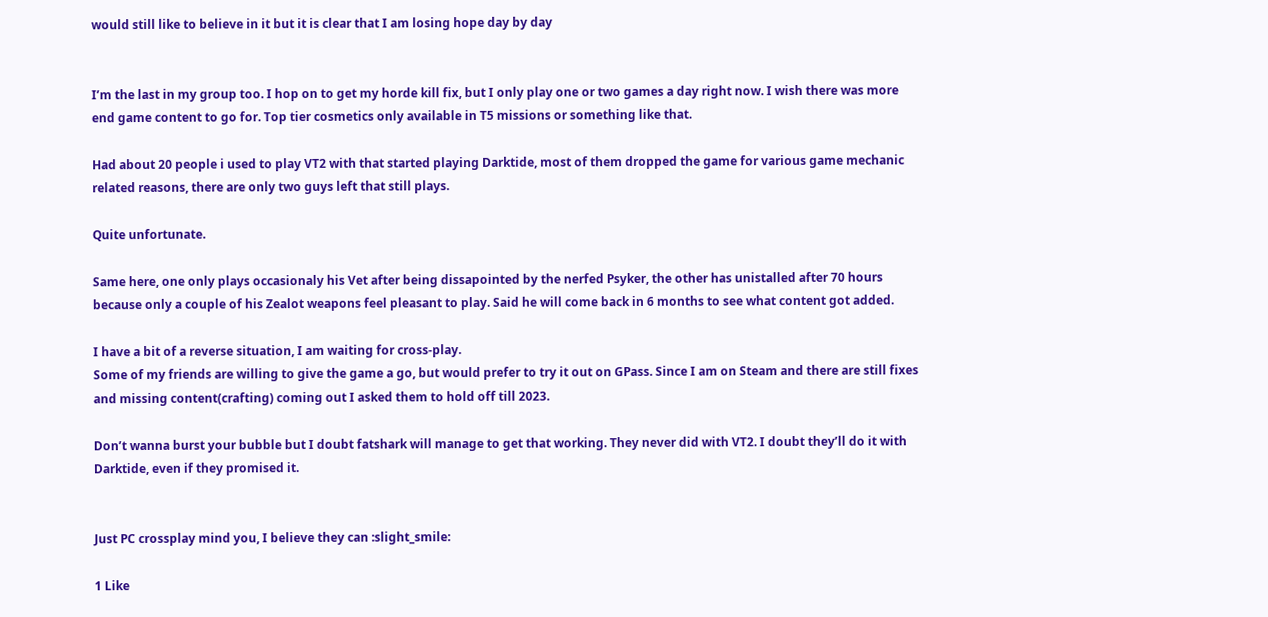would still like to believe in it but it is clear that I am losing hope day by day


I’m the last in my group too. I hop on to get my horde kill fix, but I only play one or two games a day right now. I wish there was more end game content to go for. Top tier cosmetics only available in T5 missions or something like that.

Had about 20 people i used to play VT2 with that started playing Darktide, most of them dropped the game for various game mechanic related reasons, there are only two guys left that still plays.

Quite unfortunate.

Same here, one only plays occasionaly his Vet after being dissapointed by the nerfed Psyker, the other has unistalled after 70 hours because only a couple of his Zealot weapons feel pleasant to play. Said he will come back in 6 months to see what content got added.

I have a bit of a reverse situation, I am waiting for cross-play.
Some of my friends are willing to give the game a go, but would prefer to try it out on GPass. Since I am on Steam and there are still fixes and missing content(crafting) coming out I asked them to hold off till 2023.

Don’t wanna burst your bubble but I doubt fatshark will manage to get that working. They never did with VT2. I doubt they’ll do it with Darktide, even if they promised it.


Just PC crossplay mind you, I believe they can :slight_smile:

1 Like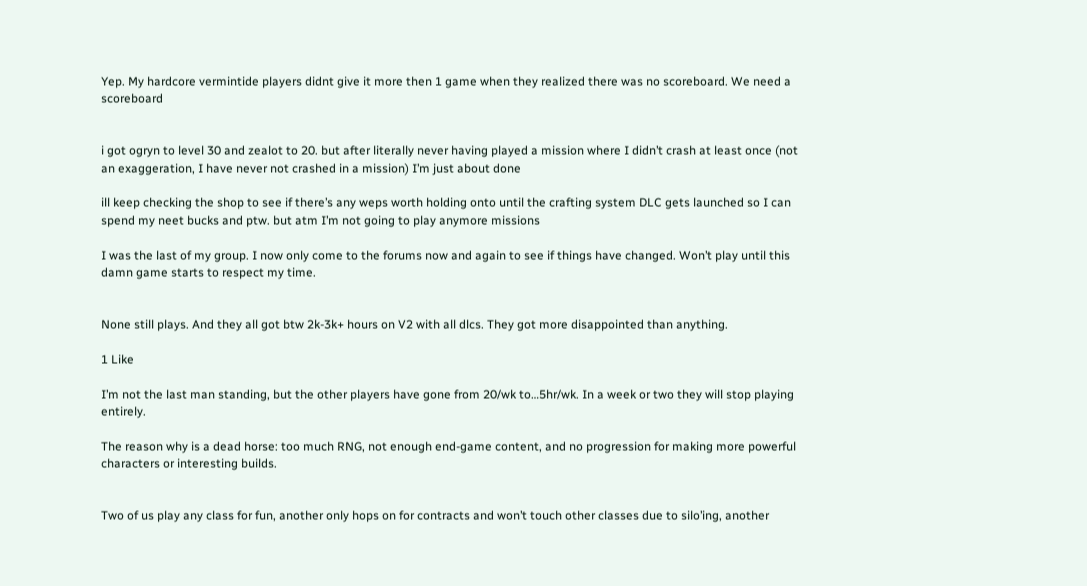Yep. My hardcore vermintide players didnt give it more then 1 game when they realized there was no scoreboard. We need a scoreboard


i got ogryn to level 30 and zealot to 20. but after literally never having played a mission where I didn’t crash at least once (not an exaggeration, I have never not crashed in a mission) I’m just about done

ill keep checking the shop to see if there’s any weps worth holding onto until the crafting system DLC gets launched so I can spend my neet bucks and ptw. but atm I’m not going to play anymore missions

I was the last of my group. I now only come to the forums now and again to see if things have changed. Won’t play until this damn game starts to respect my time.


None still plays. And they all got btw 2k-3k+ hours on V2 with all dlcs. They got more disappointed than anything.

1 Like

I’m not the last man standing, but the other players have gone from 20/wk to…5hr/wk. In a week or two they will stop playing entirely.

The reason why is a dead horse: too much RNG, not enough end-game content, and no progression for making more powerful characters or interesting builds.


Two of us play any class for fun, another only hops on for contracts and won’t touch other classes due to silo’ing, another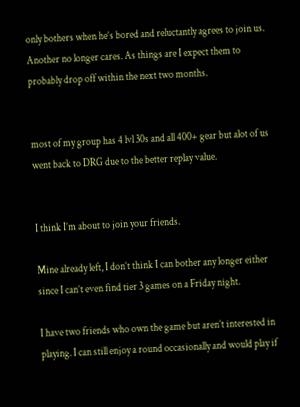only bothers when he’s bored and reluctantly agrees to join us. Another no longer cares. As things are I expect them to probably drop off within the next two months.


most of my group has 4 lvl 30s and all 400+ gear but alot of us went back to DRG due to the better replay value.


I think I’m about to join your friends.

Mine already left, I don’t think I can bother any longer either since I can’t even find tier 3 games on a Friday night.

I have two friends who own the game but aren’t interested in playing. I can still enjoy a round occasionally and would play if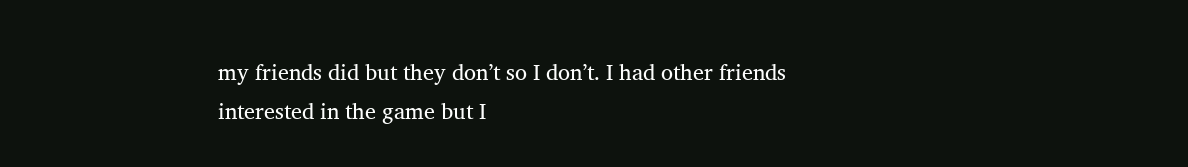my friends did but they don’t so I don’t. I had other friends interested in the game but I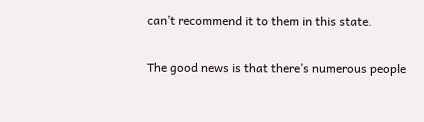can’t recommend it to them in this state.

The good news is that there’s numerous people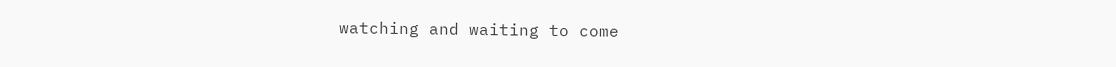watching and waiting to come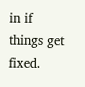in if things get fixed.